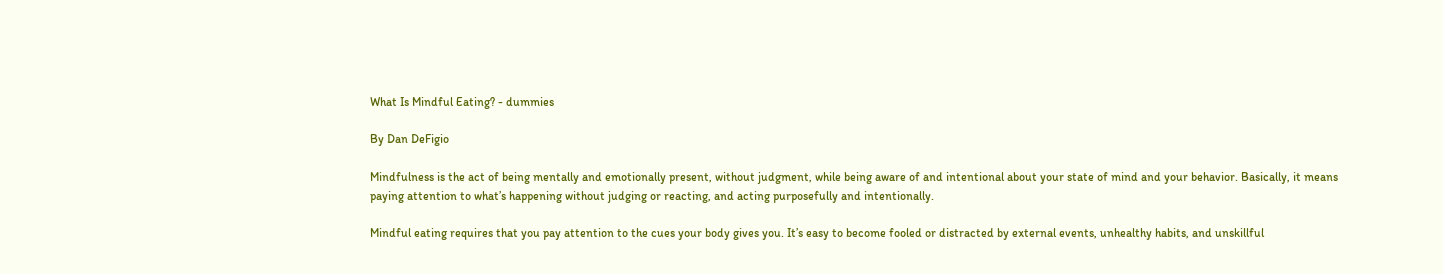What Is Mindful Eating? - dummies

By Dan DeFigio

Mindfulness is the act of being mentally and emotionally present, without judgment, while being aware of and intentional about your state of mind and your behavior. Basically, it means paying attention to what’s happening without judging or reacting, and acting purposefully and intentionally.

Mindful eating requires that you pay attention to the cues your body gives you. It’s easy to become fooled or distracted by external events, unhealthy habits, and unskillful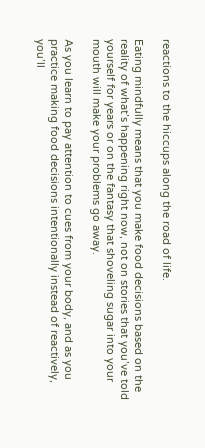reactions to the hiccups along the road of life.

Eating mindfully means that you make food decisions based on the reality of what’s happening right now, not on stories that you’ve told yourself for years or on the fantasy that shoveling sugar into your mouth will make your problems go away.

As you learn to pay attention to cues from your body, and as you practice making food decisions intentionally instead of reactively, you’ll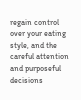regain control over your eating style, and the careful attention and purposeful decisions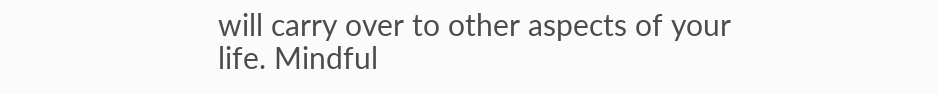will carry over to other aspects of your life. Mindful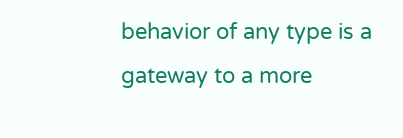behavior of any type is a gateway to a more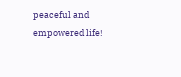peaceful and empowered life!